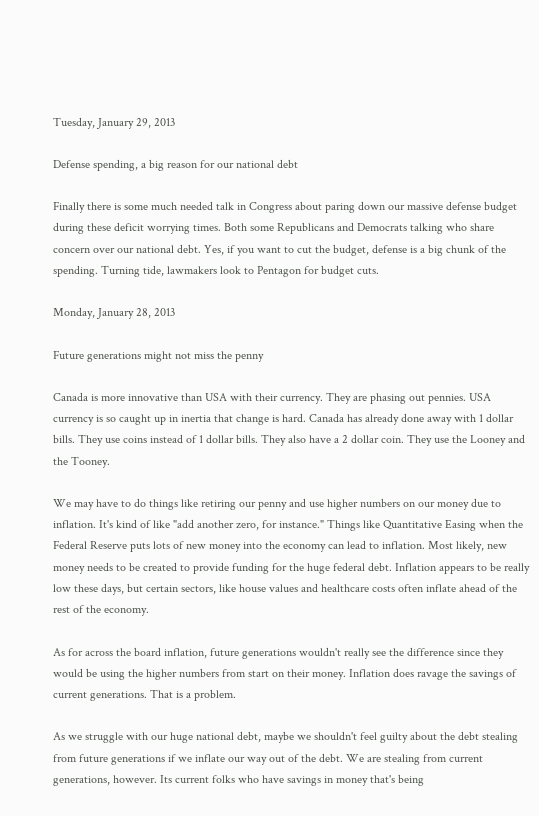Tuesday, January 29, 2013

Defense spending, a big reason for our national debt

Finally there is some much needed talk in Congress about paring down our massive defense budget during these deficit worrying times. Both some Republicans and Democrats talking who share concern over our national debt. Yes, if you want to cut the budget, defense is a big chunk of the spending. Turning tide, lawmakers look to Pentagon for budget cuts.

Monday, January 28, 2013

Future generations might not miss the penny

Canada is more innovative than USA with their currency. They are phasing out pennies. USA currency is so caught up in inertia that change is hard. Canada has already done away with 1 dollar bills. They use coins instead of 1 dollar bills. They also have a 2 dollar coin. They use the Looney and the Tooney.

We may have to do things like retiring our penny and use higher numbers on our money due to inflation. It's kind of like "add another zero, for instance." Things like Quantitative Easing when the Federal Reserve puts lots of new money into the economy can lead to inflation. Most likely, new money needs to be created to provide funding for the huge federal debt. Inflation appears to be really low these days, but certain sectors, like house values and healthcare costs often inflate ahead of the rest of the economy.

As for across the board inflation, future generations wouldn't really see the difference since they would be using the higher numbers from start on their money. Inflation does ravage the savings of current generations. That is a problem.

As we struggle with our huge national debt, maybe we shouldn't feel guilty about the debt stealing from future generations if we inflate our way out of the debt. We are stealing from current generations, however. Its current folks who have savings in money that's being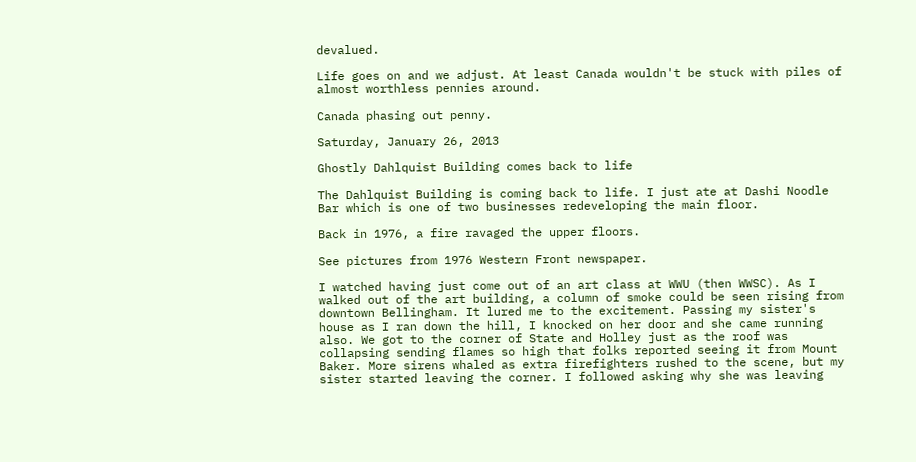devalued.

Life goes on and we adjust. At least Canada wouldn't be stuck with piles of almost worthless pennies around.

Canada phasing out penny.

Saturday, January 26, 2013

Ghostly Dahlquist Building comes back to life

The Dahlquist Building is coming back to life. I just ate at Dashi Noodle Bar which is one of two businesses redeveloping the main floor.

Back in 1976, a fire ravaged the upper floors.

See pictures from 1976 Western Front newspaper.

I watched having just come out of an art class at WWU (then WWSC). As I walked out of the art building, a column of smoke could be seen rising from downtown Bellingham. It lured me to the excitement. Passing my sister's house as I ran down the hill, I knocked on her door and she came running also. We got to the corner of State and Holley just as the roof was collapsing sending flames so high that folks reported seeing it from Mount Baker. More sirens whaled as extra firefighters rushed to the scene, but my sister started leaving the corner. I followed asking why she was leaving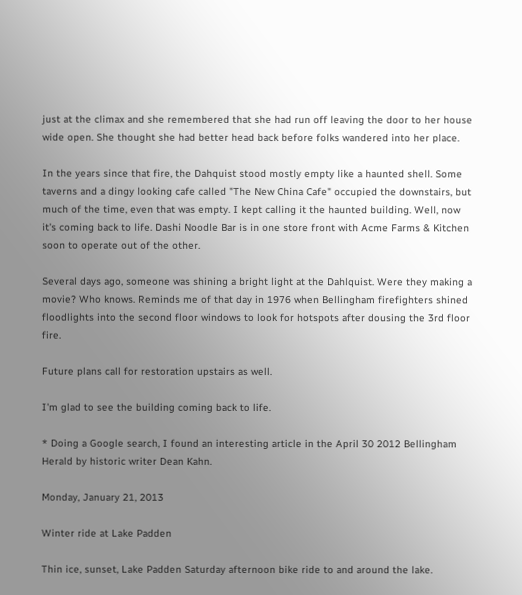just at the climax and she remembered that she had run off leaving the door to her house wide open. She thought she had better head back before folks wandered into her place.

In the years since that fire, the Dahquist stood mostly empty like a haunted shell. Some taverns and a dingy looking cafe called "The New China Cafe" occupied the downstairs, but much of the time, even that was empty. I kept calling it the haunted building. Well, now it's coming back to life. Dashi Noodle Bar is in one store front with Acme Farms & Kitchen soon to operate out of the other.

Several days ago, someone was shining a bright light at the Dahlquist. Were they making a movie? Who knows. Reminds me of that day in 1976 when Bellingham firefighters shined floodlights into the second floor windows to look for hotspots after dousing the 3rd floor fire.

Future plans call for restoration upstairs as well.

I'm glad to see the building coming back to life.

* Doing a Google search, I found an interesting article in the April 30 2012 Bellingham Herald by historic writer Dean Kahn.

Monday, January 21, 2013

Winter ride at Lake Padden

Thin ice, sunset, Lake Padden Saturday afternoon bike ride to and around the lake.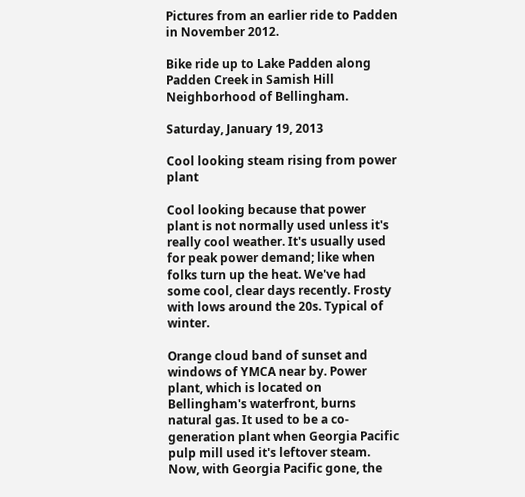Pictures from an earlier ride to Padden in November 2012.

Bike ride up to Lake Padden along Padden Creek in Samish Hill Neighborhood of Bellingham.

Saturday, January 19, 2013

Cool looking steam rising from power plant

Cool looking because that power plant is not normally used unless it's really cool weather. It's usually used for peak power demand; like when folks turn up the heat. We've had some cool, clear days recently. Frosty with lows around the 20s. Typical of winter.

Orange cloud band of sunset and windows of YMCA near by. Power plant, which is located on Bellingham's waterfront, burns natural gas. It used to be a co-generation plant when Georgia Pacific pulp mill used it's leftover steam. Now, with Georgia Pacific gone, the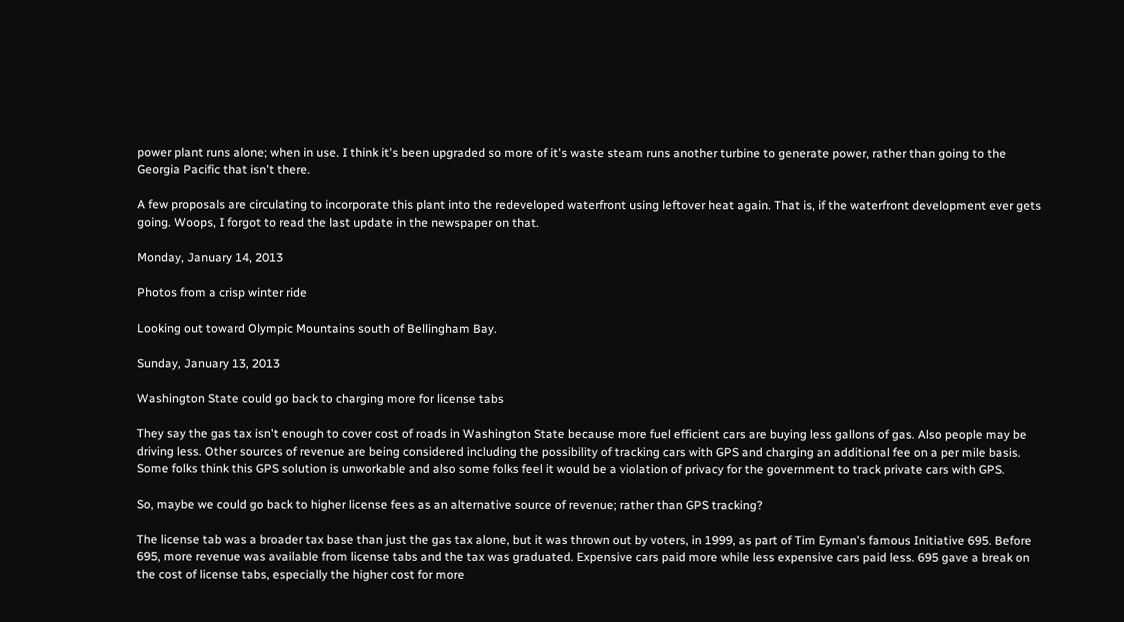power plant runs alone; when in use. I think it's been upgraded so more of it's waste steam runs another turbine to generate power, rather than going to the Georgia Pacific that isn't there.

A few proposals are circulating to incorporate this plant into the redeveloped waterfront using leftover heat again. That is, if the waterfront development ever gets going. Woops, I forgot to read the last update in the newspaper on that.

Monday, January 14, 2013

Photos from a crisp winter ride

Looking out toward Olympic Mountains south of Bellingham Bay.

Sunday, January 13, 2013

Washington State could go back to charging more for license tabs

They say the gas tax isn't enough to cover cost of roads in Washington State because more fuel efficient cars are buying less gallons of gas. Also people may be driving less. Other sources of revenue are being considered including the possibility of tracking cars with GPS and charging an additional fee on a per mile basis. Some folks think this GPS solution is unworkable and also some folks feel it would be a violation of privacy for the government to track private cars with GPS.

So, maybe we could go back to higher license fees as an alternative source of revenue; rather than GPS tracking?

The license tab was a broader tax base than just the gas tax alone, but it was thrown out by voters, in 1999, as part of Tim Eyman's famous Initiative 695. Before 695, more revenue was available from license tabs and the tax was graduated. Expensive cars paid more while less expensive cars paid less. 695 gave a break on the cost of license tabs, especially the higher cost for more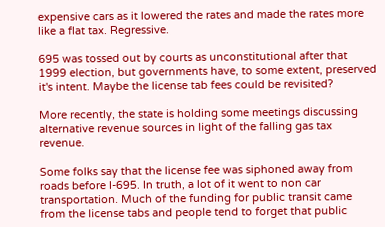expensive cars as it lowered the rates and made the rates more like a flat tax. Regressive.

695 was tossed out by courts as unconstitutional after that 1999 election, but governments have, to some extent, preserved it's intent. Maybe the license tab fees could be revisited?

More recently, the state is holding some meetings discussing alternative revenue sources in light of the falling gas tax revenue.

Some folks say that the license fee was siphoned away from roads before I-695. In truth, a lot of it went to non car transportation. Much of the funding for public transit came from the license tabs and people tend to forget that public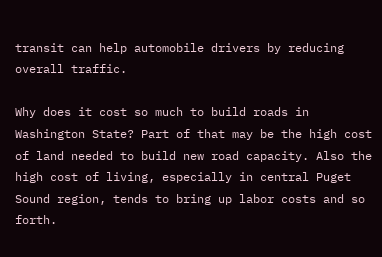transit can help automobile drivers by reducing overall traffic.

Why does it cost so much to build roads in Washington State? Part of that may be the high cost of land needed to build new road capacity. Also the high cost of living, especially in central Puget Sound region, tends to bring up labor costs and so forth.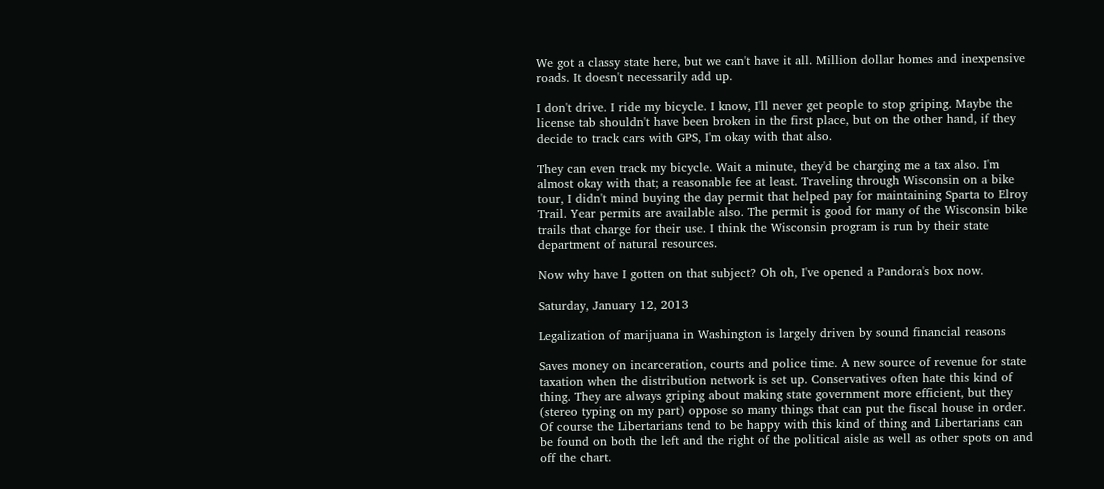We got a classy state here, but we can't have it all. Million dollar homes and inexpensive roads. It doesn't necessarily add up.

I don't drive. I ride my bicycle. I know, I'll never get people to stop griping. Maybe the license tab shouldn't have been broken in the first place, but on the other hand, if they decide to track cars with GPS, I'm okay with that also.

They can even track my bicycle. Wait a minute, they'd be charging me a tax also. I'm almost okay with that; a reasonable fee at least. Traveling through Wisconsin on a bike tour, I didn't mind buying the day permit that helped pay for maintaining Sparta to Elroy Trail. Year permits are available also. The permit is good for many of the Wisconsin bike trails that charge for their use. I think the Wisconsin program is run by their state department of natural resources.

Now why have I gotten on that subject? Oh oh, I've opened a Pandora's box now.

Saturday, January 12, 2013

Legalization of marijuana in Washington is largely driven by sound financial reasons

Saves money on incarceration, courts and police time. A new source of revenue for state taxation when the distribution network is set up. Conservatives often hate this kind of thing. They are always griping about making state government more efficient, but they (stereo typing on my part) oppose so many things that can put the fiscal house in order. Of course the Libertarians tend to be happy with this kind of thing and Libertarians can be found on both the left and the right of the political aisle as well as other spots on and off the chart.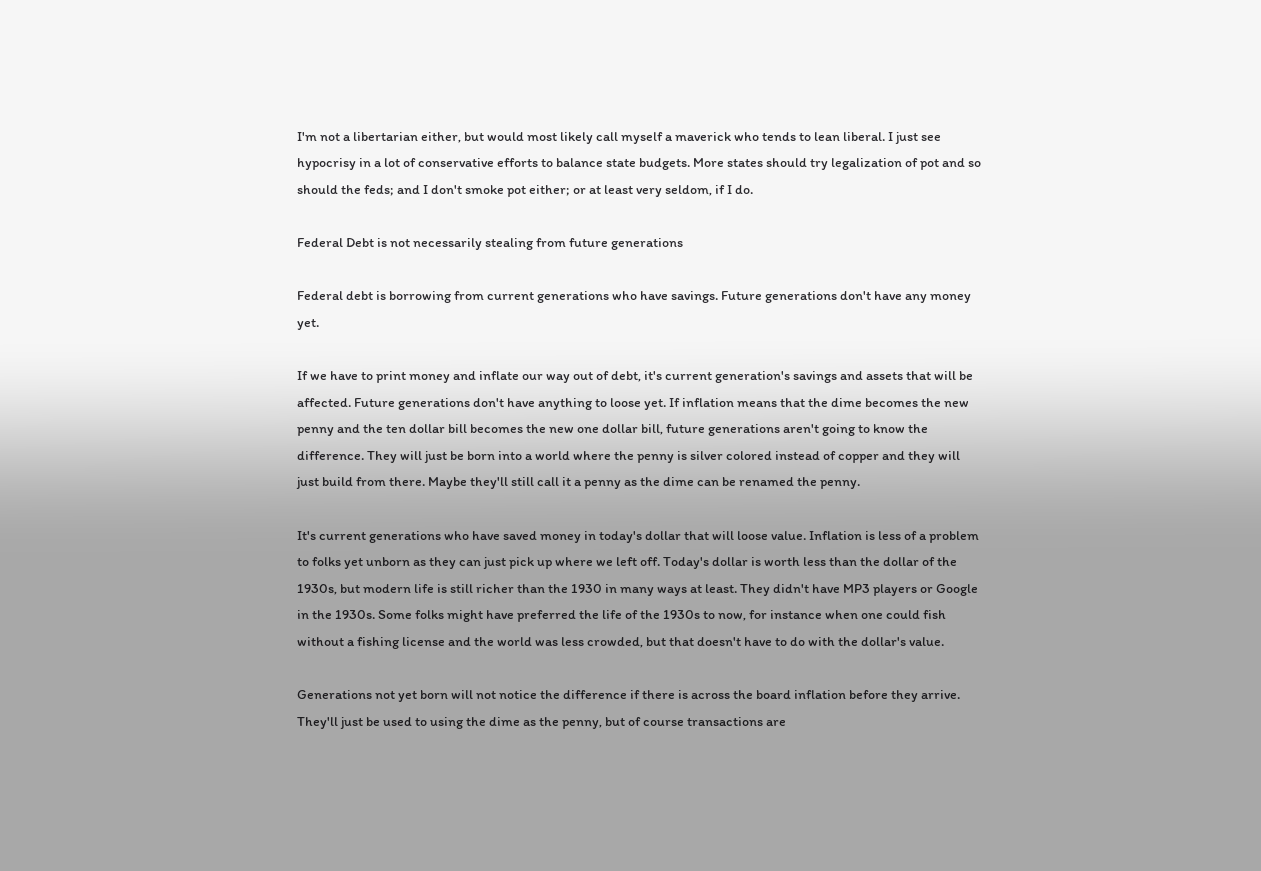I'm not a libertarian either, but would most likely call myself a maverick who tends to lean liberal. I just see hypocrisy in a lot of conservative efforts to balance state budgets. More states should try legalization of pot and so should the feds; and I don't smoke pot either; or at least very seldom, if I do.

Federal Debt is not necessarily stealing from future generations

Federal debt is borrowing from current generations who have savings. Future generations don't have any money yet.

If we have to print money and inflate our way out of debt, it's current generation's savings and assets that will be affected. Future generations don't have anything to loose yet. If inflation means that the dime becomes the new penny and the ten dollar bill becomes the new one dollar bill, future generations aren't going to know the difference. They will just be born into a world where the penny is silver colored instead of copper and they will just build from there. Maybe they'll still call it a penny as the dime can be renamed the penny.

It's current generations who have saved money in today's dollar that will loose value. Inflation is less of a problem to folks yet unborn as they can just pick up where we left off. Today's dollar is worth less than the dollar of the 1930s, but modern life is still richer than the 1930 in many ways at least. They didn't have MP3 players or Google in the 1930s. Some folks might have preferred the life of the 1930s to now, for instance when one could fish without a fishing license and the world was less crowded, but that doesn't have to do with the dollar's value.

Generations not yet born will not notice the difference if there is across the board inflation before they arrive. They'll just be used to using the dime as the penny, but of course transactions are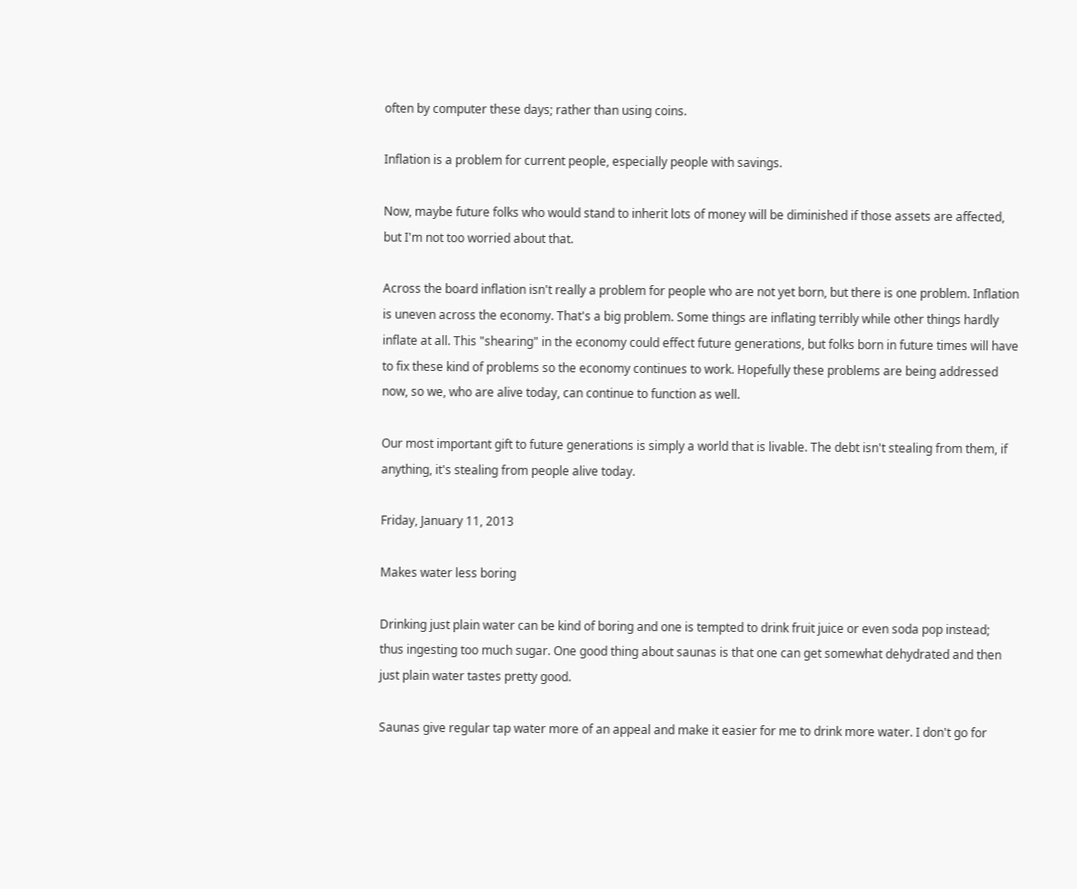often by computer these days; rather than using coins.

Inflation is a problem for current people, especially people with savings.

Now, maybe future folks who would stand to inherit lots of money will be diminished if those assets are affected, but I'm not too worried about that.

Across the board inflation isn't really a problem for people who are not yet born, but there is one problem. Inflation is uneven across the economy. That's a big problem. Some things are inflating terribly while other things hardly inflate at all. This "shearing" in the economy could effect future generations, but folks born in future times will have to fix these kind of problems so the economy continues to work. Hopefully these problems are being addressed now, so we, who are alive today, can continue to function as well.

Our most important gift to future generations is simply a world that is livable. The debt isn't stealing from them, if anything, it's stealing from people alive today.

Friday, January 11, 2013

Makes water less boring

Drinking just plain water can be kind of boring and one is tempted to drink fruit juice or even soda pop instead; thus ingesting too much sugar. One good thing about saunas is that one can get somewhat dehydrated and then just plain water tastes pretty good.

Saunas give regular tap water more of an appeal and make it easier for me to drink more water. I don't go for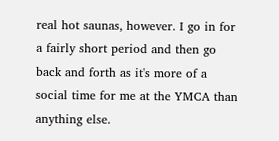real hot saunas, however. I go in for a fairly short period and then go back and forth as it's more of a social time for me at the YMCA than anything else.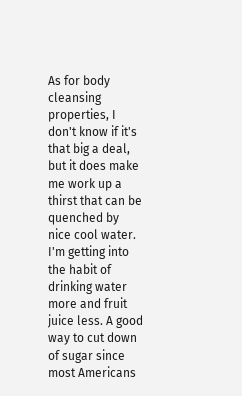As for body cleansing properties, I don't know if it's that big a deal, but it does make me work up a thirst that can be quenched by nice cool water. I'm getting into the habit of drinking water more and fruit juice less. A good way to cut down of sugar since most Americans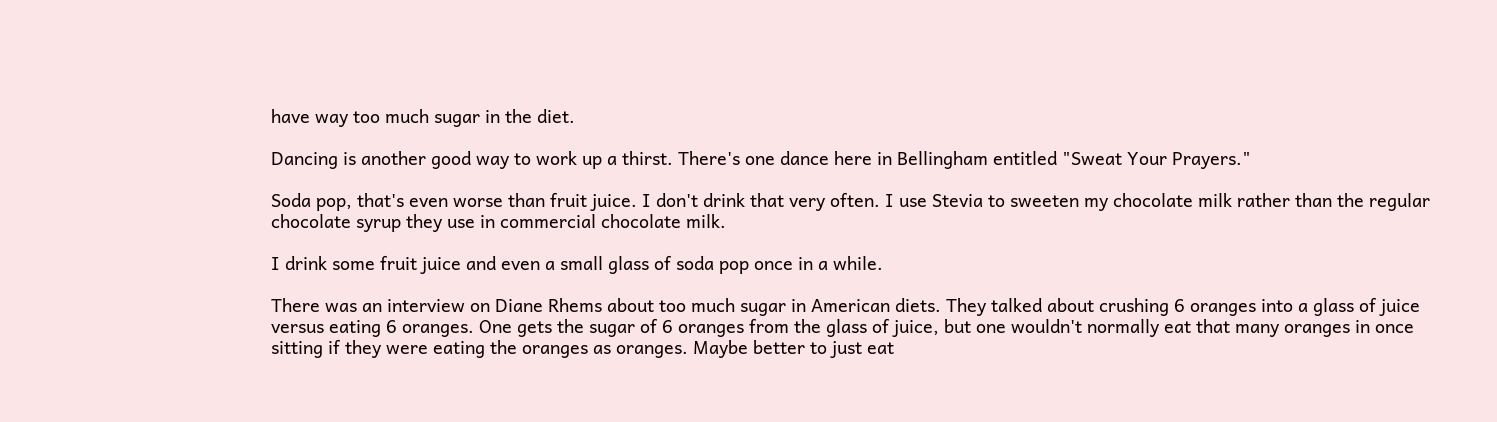have way too much sugar in the diet.

Dancing is another good way to work up a thirst. There's one dance here in Bellingham entitled "Sweat Your Prayers."

Soda pop, that's even worse than fruit juice. I don't drink that very often. I use Stevia to sweeten my chocolate milk rather than the regular chocolate syrup they use in commercial chocolate milk.

I drink some fruit juice and even a small glass of soda pop once in a while.

There was an interview on Diane Rhems about too much sugar in American diets. They talked about crushing 6 oranges into a glass of juice versus eating 6 oranges. One gets the sugar of 6 oranges from the glass of juice, but one wouldn't normally eat that many oranges in once sitting if they were eating the oranges as oranges. Maybe better to just eat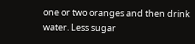one or two oranges and then drink water. Less sugar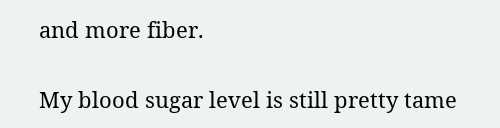and more fiber.

My blood sugar level is still pretty tame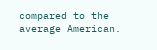compared to the average American.